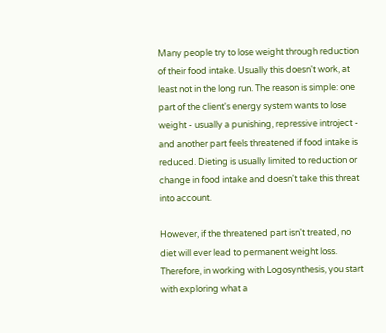Many people try to lose weight through reduction of their food intake. Usually this doesn't work, at least not in the long run. The reason is simple: one part of the client's energy system wants to lose weight - usually a punishing, repressive introject - and another part feels threatened if food intake is reduced. Dieting is usually limited to reduction or change in food intake and doesn't take this threat into account.

However, if the threatened part isn't treated, no diet will ever lead to permanent weight loss. Therefore, in working with Logosynthesis, you start with exploring what a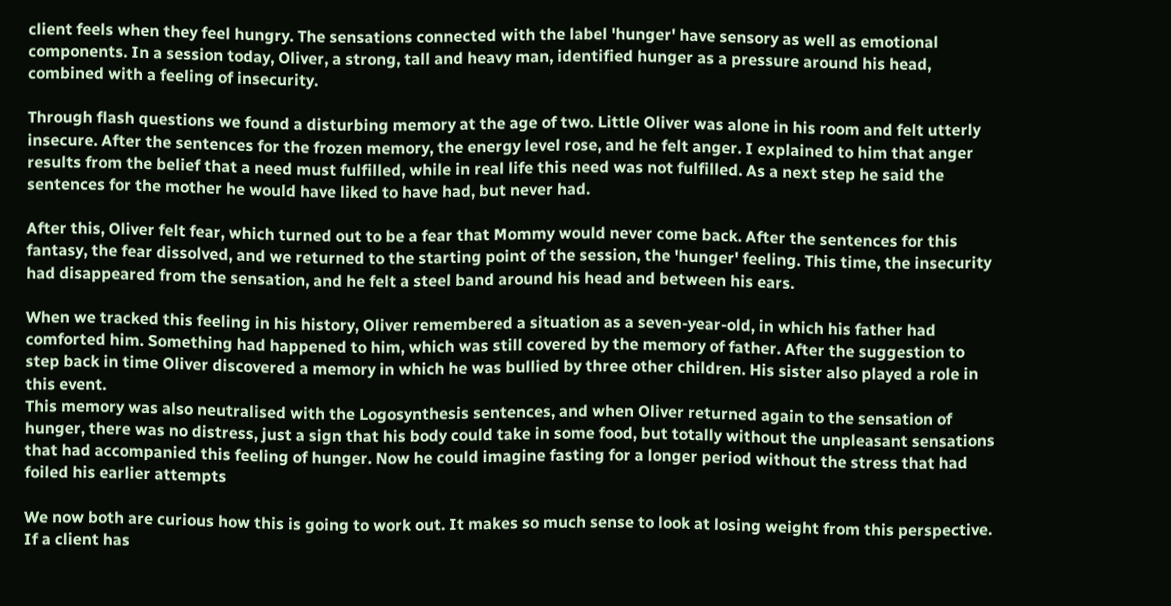client feels when they feel hungry. The sensations connected with the label 'hunger' have sensory as well as emotional components. In a session today, Oliver, a strong, tall and heavy man, identified hunger as a pressure around his head, combined with a feeling of insecurity.

Through flash questions we found a disturbing memory at the age of two. Little Oliver was alone in his room and felt utterly insecure. After the sentences for the frozen memory, the energy level rose, and he felt anger. I explained to him that anger results from the belief that a need must fulfilled, while in real life this need was not fulfilled. As a next step he said the sentences for the mother he would have liked to have had, but never had.

After this, Oliver felt fear, which turned out to be a fear that Mommy would never come back. After the sentences for this fantasy, the fear dissolved, and we returned to the starting point of the session, the 'hunger' feeling. This time, the insecurity had disappeared from the sensation, and he felt a steel band around his head and between his ears.

When we tracked this feeling in his history, Oliver remembered a situation as a seven-year-old, in which his father had comforted him. Something had happened to him, which was still covered by the memory of father. After the suggestion to step back in time Oliver discovered a memory in which he was bullied by three other children. His sister also played a role in this event.
This memory was also neutralised with the Logosynthesis sentences, and when Oliver returned again to the sensation of hunger, there was no distress, just a sign that his body could take in some food, but totally without the unpleasant sensations that had accompanied this feeling of hunger. Now he could imagine fasting for a longer period without the stress that had foiled his earlier attempts

We now both are curious how this is going to work out. It makes so much sense to look at losing weight from this perspective. If a client has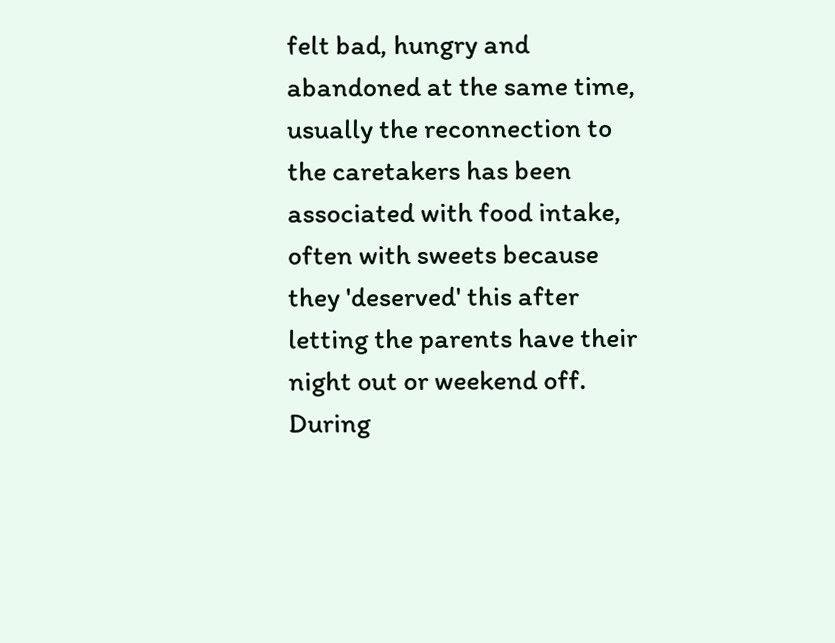felt bad, hungry and abandoned at the same time, usually the reconnection to the caretakers has been associated with food intake, often with sweets because they 'deserved' this after letting the parents have their night out or weekend off. During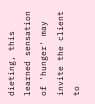dieting, this learned sensation of 'hunger' may invite the client to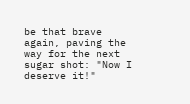be that brave again, paving the way for the next sugar shot: "Now I deserve it!"